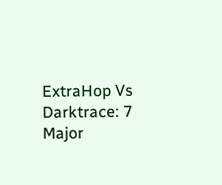ExtraHop Vs Darktrace: 7 Major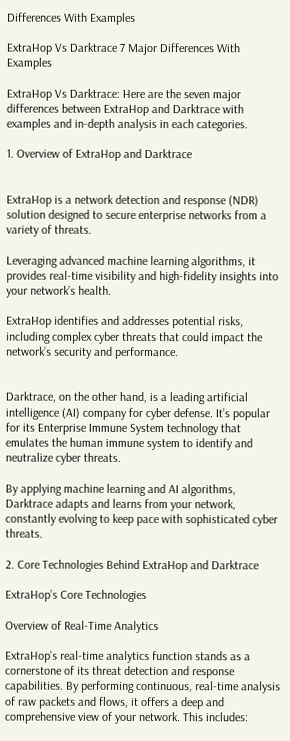Differences With Examples

ExtraHop Vs Darktrace 7 Major Differences With Examples

ExtraHop Vs Darktrace: Here are the seven major differences between ExtraHop and Darktrace with examples and in-depth analysis in each categories.

1. Overview of ExtraHop and Darktrace


ExtraHop is a network detection and response (NDR) solution designed to secure enterprise networks from a variety of threats.

Leveraging advanced machine learning algorithms, it provides real-time visibility and high-fidelity insights into your network’s health.

ExtraHop identifies and addresses potential risks, including complex cyber threats that could impact the network’s security and performance.


Darktrace, on the other hand, is a leading artificial intelligence (AI) company for cyber defense. It’s popular for its Enterprise Immune System technology that emulates the human immune system to identify and neutralize cyber threats.

By applying machine learning and AI algorithms, Darktrace adapts and learns from your network, constantly evolving to keep pace with sophisticated cyber threats.

2. Core Technologies Behind ExtraHop and Darktrace

ExtraHop’s Core Technologies

Overview of Real-Time Analytics

ExtraHop’s real-time analytics function stands as a cornerstone of its threat detection and response capabilities. By performing continuous, real-time analysis of raw packets and flows, it offers a deep and comprehensive view of your network. This includes: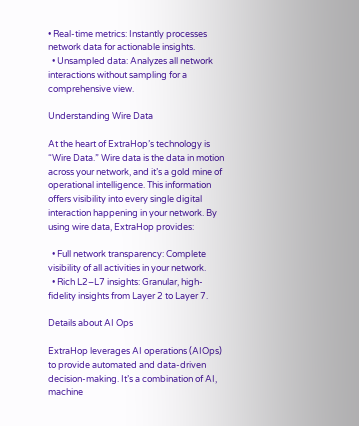• Real-time metrics: Instantly processes network data for actionable insights.
  • Unsampled data: Analyzes all network interactions without sampling for a comprehensive view.

Understanding Wire Data

At the heart of ExtraHop’s technology is “Wire Data.” Wire data is the data in motion across your network, and it’s a gold mine of operational intelligence. This information offers visibility into every single digital interaction happening in your network. By using wire data, ExtraHop provides:

  • Full network transparency: Complete visibility of all activities in your network.
  • Rich L2–L7 insights: Granular, high-fidelity insights from Layer 2 to Layer 7.

Details about AI Ops

ExtraHop leverages AI operations (AIOps) to provide automated and data-driven decision-making. It’s a combination of AI, machine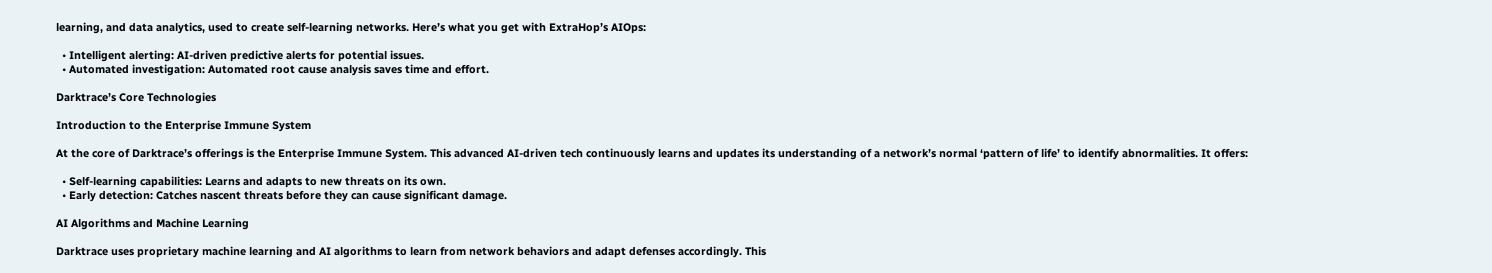learning, and data analytics, used to create self-learning networks. Here’s what you get with ExtraHop’s AIOps:

  • Intelligent alerting: AI-driven predictive alerts for potential issues.
  • Automated investigation: Automated root cause analysis saves time and effort.

Darktrace’s Core Technologies

Introduction to the Enterprise Immune System

At the core of Darktrace’s offerings is the Enterprise Immune System. This advanced AI-driven tech continuously learns and updates its understanding of a network’s normal ‘pattern of life’ to identify abnormalities. It offers:

  • Self-learning capabilities: Learns and adapts to new threats on its own.
  • Early detection: Catches nascent threats before they can cause significant damage.

AI Algorithms and Machine Learning

Darktrace uses proprietary machine learning and AI algorithms to learn from network behaviors and adapt defenses accordingly. This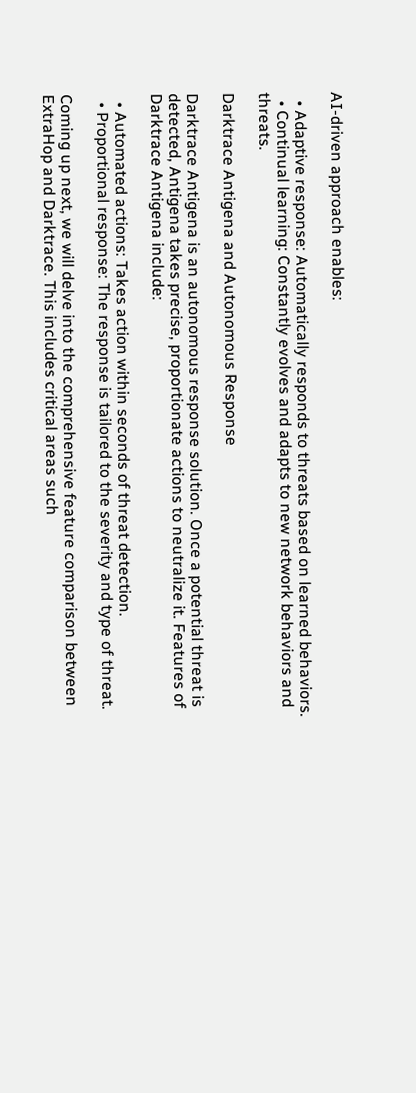AI-driven approach enables:

  • Adaptive response: Automatically responds to threats based on learned behaviors.
  • Continual learning: Constantly evolves and adapts to new network behaviors and threats.

Darktrace Antigena and Autonomous Response

Darktrace Antigena is an autonomous response solution. Once a potential threat is detected, Antigena takes precise, proportionate actions to neutralize it. Features of Darktrace Antigena include:

  • Automated actions: Takes action within seconds of threat detection.
  • Proportional response: The response is tailored to the severity and type of threat.

Coming up next, we will delve into the comprehensive feature comparison between ExtraHop and Darktrace. This includes critical areas such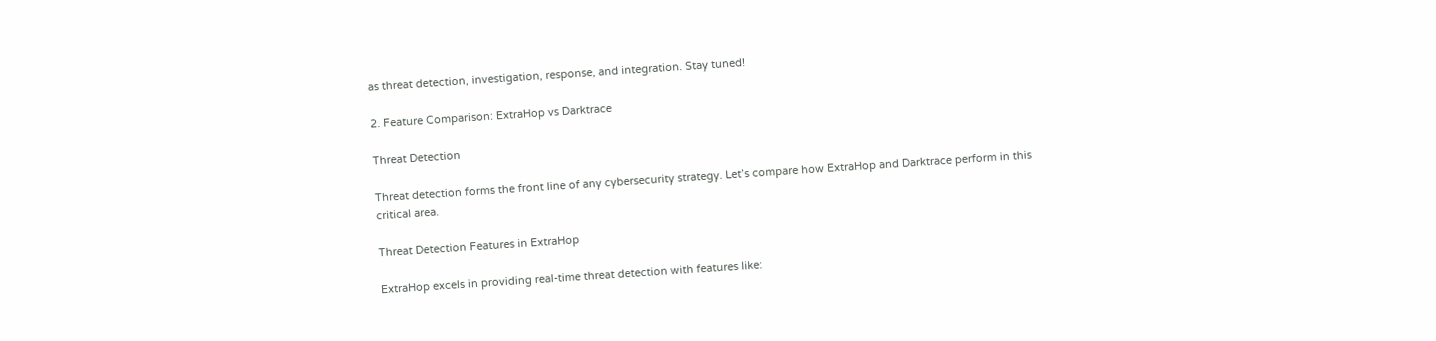as threat detection, investigation, response, and integration. Stay tuned!

2. Feature Comparison: ExtraHop vs Darktrace

Threat Detection

Threat detection forms the front line of any cybersecurity strategy. Let’s compare how ExtraHop and Darktrace perform in this critical area.

Threat Detection Features in ExtraHop

ExtraHop excels in providing real-time threat detection with features like: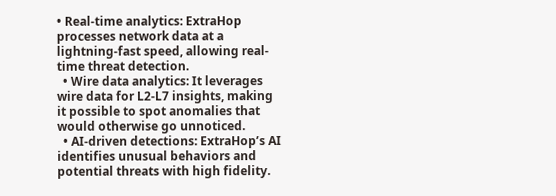• Real-time analytics: ExtraHop processes network data at a lightning-fast speed, allowing real-time threat detection.
  • Wire data analytics: It leverages wire data for L2-L7 insights, making it possible to spot anomalies that would otherwise go unnoticed.
  • AI-driven detections: ExtraHop’s AI identifies unusual behaviors and potential threats with high fidelity.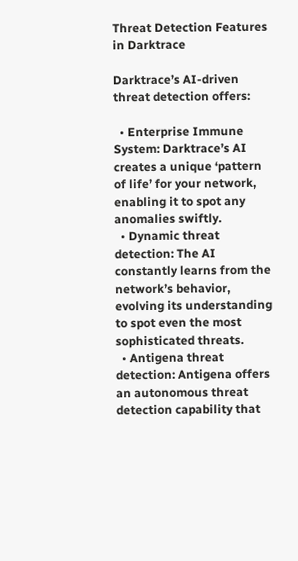Threat Detection Features in Darktrace

Darktrace’s AI-driven threat detection offers:

  • Enterprise Immune System: Darktrace’s AI creates a unique ‘pattern of life’ for your network, enabling it to spot any anomalies swiftly.
  • Dynamic threat detection: The AI constantly learns from the network’s behavior, evolving its understanding to spot even the most sophisticated threats.
  • Antigena threat detection: Antigena offers an autonomous threat detection capability that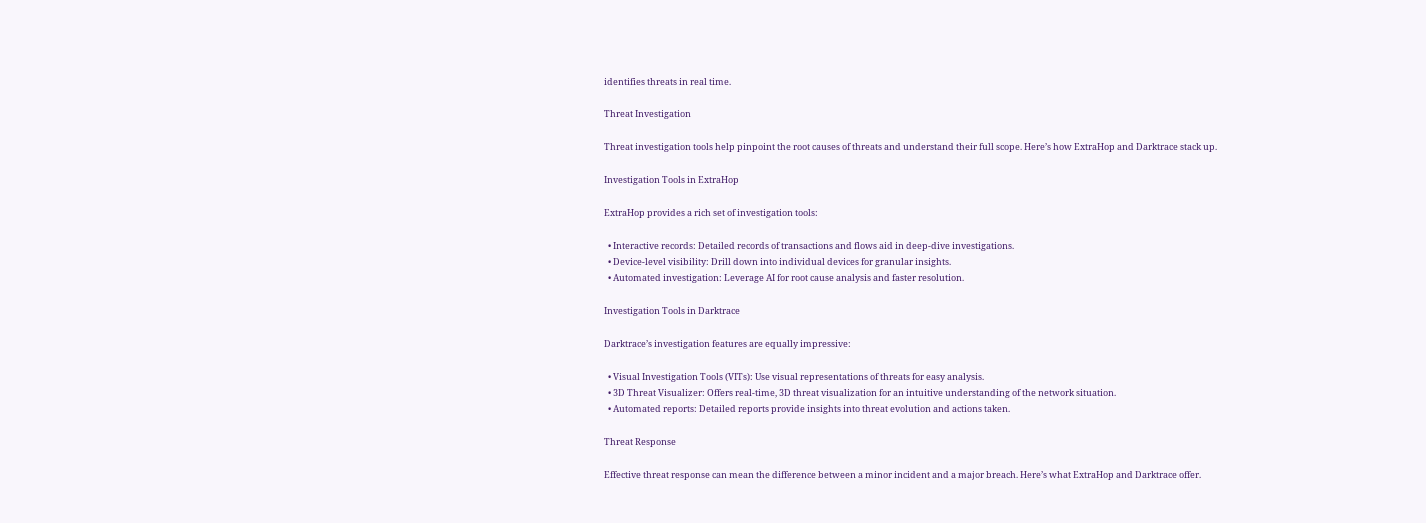identifies threats in real time.

Threat Investigation

Threat investigation tools help pinpoint the root causes of threats and understand their full scope. Here’s how ExtraHop and Darktrace stack up.

Investigation Tools in ExtraHop

ExtraHop provides a rich set of investigation tools:

  • Interactive records: Detailed records of transactions and flows aid in deep-dive investigations.
  • Device-level visibility: Drill down into individual devices for granular insights.
  • Automated investigation: Leverage AI for root cause analysis and faster resolution.

Investigation Tools in Darktrace

Darktrace’s investigation features are equally impressive:

  • Visual Investigation Tools (VITs): Use visual representations of threats for easy analysis.
  • 3D Threat Visualizer: Offers real-time, 3D threat visualization for an intuitive understanding of the network situation.
  • Automated reports: Detailed reports provide insights into threat evolution and actions taken.

Threat Response

Effective threat response can mean the difference between a minor incident and a major breach. Here’s what ExtraHop and Darktrace offer.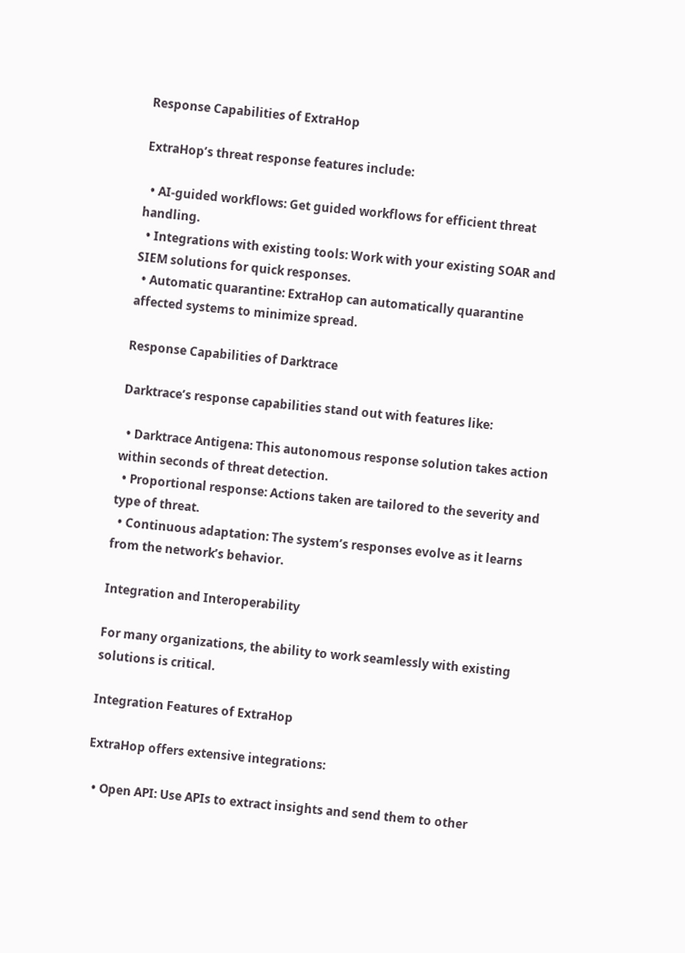Response Capabilities of ExtraHop

ExtraHop’s threat response features include:

  • AI-guided workflows: Get guided workflows for efficient threat handling.
  • Integrations with existing tools: Work with your existing SOAR and SIEM solutions for quick responses.
  • Automatic quarantine: ExtraHop can automatically quarantine affected systems to minimize spread.

Response Capabilities of Darktrace

Darktrace’s response capabilities stand out with features like:

  • Darktrace Antigena: This autonomous response solution takes action within seconds of threat detection.
  • Proportional response: Actions taken are tailored to the severity and type of threat.
  • Continuous adaptation: The system’s responses evolve as it learns from the network’s behavior.

Integration and Interoperability

For many organizations, the ability to work seamlessly with existing solutions is critical.

Integration Features of ExtraHop

ExtraHop offers extensive integrations:

  • Open API: Use APIs to extract insights and send them to other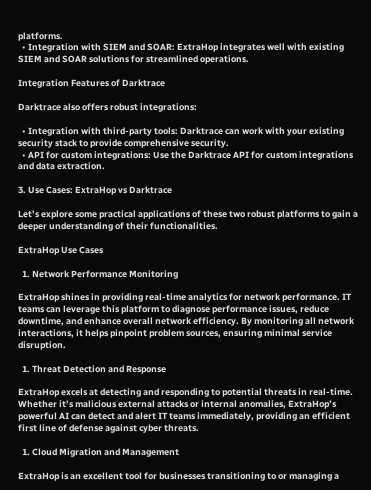platforms.
  • Integration with SIEM and SOAR: ExtraHop integrates well with existing SIEM and SOAR solutions for streamlined operations.

Integration Features of Darktrace

Darktrace also offers robust integrations:

  • Integration with third-party tools: Darktrace can work with your existing security stack to provide comprehensive security.
  • API for custom integrations: Use the Darktrace API for custom integrations and data extraction.

3. Use Cases: ExtraHop vs Darktrace

Let’s explore some practical applications of these two robust platforms to gain a deeper understanding of their functionalities.

ExtraHop Use Cases

  1. Network Performance Monitoring

ExtraHop shines in providing real-time analytics for network performance. IT teams can leverage this platform to diagnose performance issues, reduce downtime, and enhance overall network efficiency. By monitoring all network interactions, it helps pinpoint problem sources, ensuring minimal service disruption.

  1. Threat Detection and Response

ExtraHop excels at detecting and responding to potential threats in real-time. Whether it’s malicious external attacks or internal anomalies, ExtraHop’s powerful AI can detect and alert IT teams immediately, providing an efficient first line of defense against cyber threats.

  1. Cloud Migration and Management

ExtraHop is an excellent tool for businesses transitioning to or managing a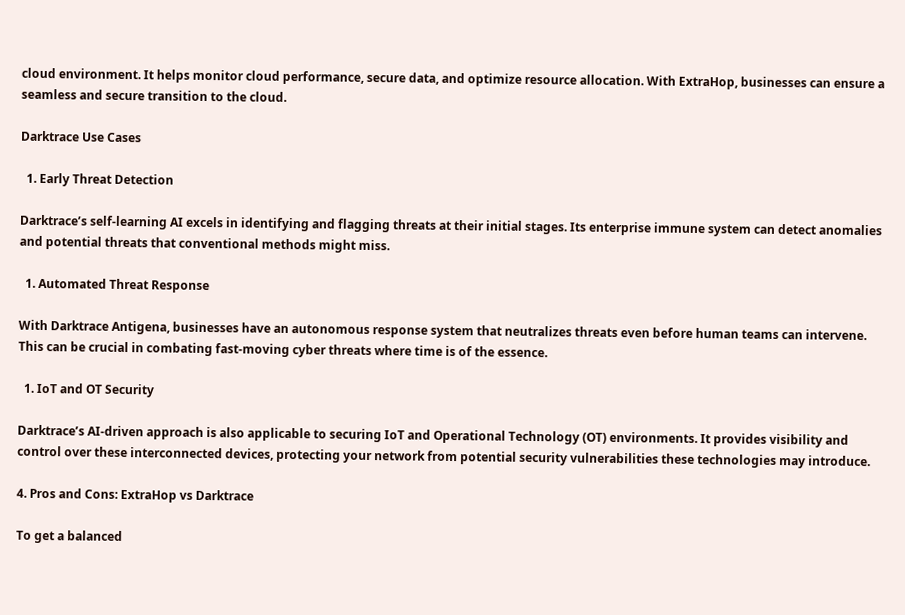cloud environment. It helps monitor cloud performance, secure data, and optimize resource allocation. With ExtraHop, businesses can ensure a seamless and secure transition to the cloud.

Darktrace Use Cases

  1. Early Threat Detection

Darktrace’s self-learning AI excels in identifying and flagging threats at their initial stages. Its enterprise immune system can detect anomalies and potential threats that conventional methods might miss.

  1. Automated Threat Response

With Darktrace Antigena, businesses have an autonomous response system that neutralizes threats even before human teams can intervene. This can be crucial in combating fast-moving cyber threats where time is of the essence.

  1. IoT and OT Security

Darktrace’s AI-driven approach is also applicable to securing IoT and Operational Technology (OT) environments. It provides visibility and control over these interconnected devices, protecting your network from potential security vulnerabilities these technologies may introduce.

4. Pros and Cons: ExtraHop vs Darktrace

To get a balanced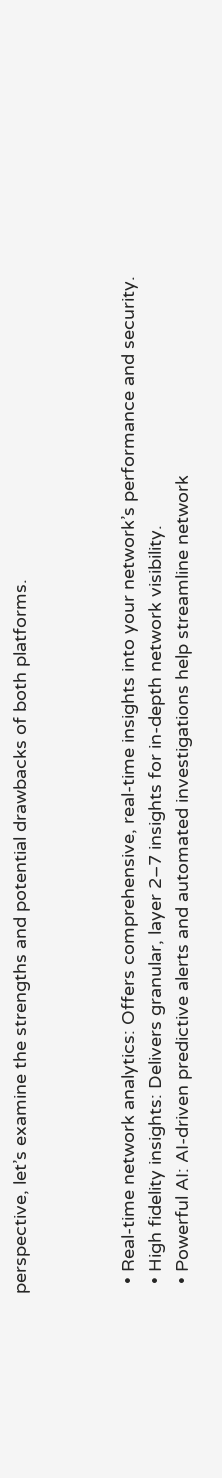perspective, let’s examine the strengths and potential drawbacks of both platforms.



  • Real-time network analytics: Offers comprehensive, real-time insights into your network’s performance and security.
  • High fidelity insights: Delivers granular, layer 2–7 insights for in-depth network visibility.
  • Powerful AI: AI-driven predictive alerts and automated investigations help streamline network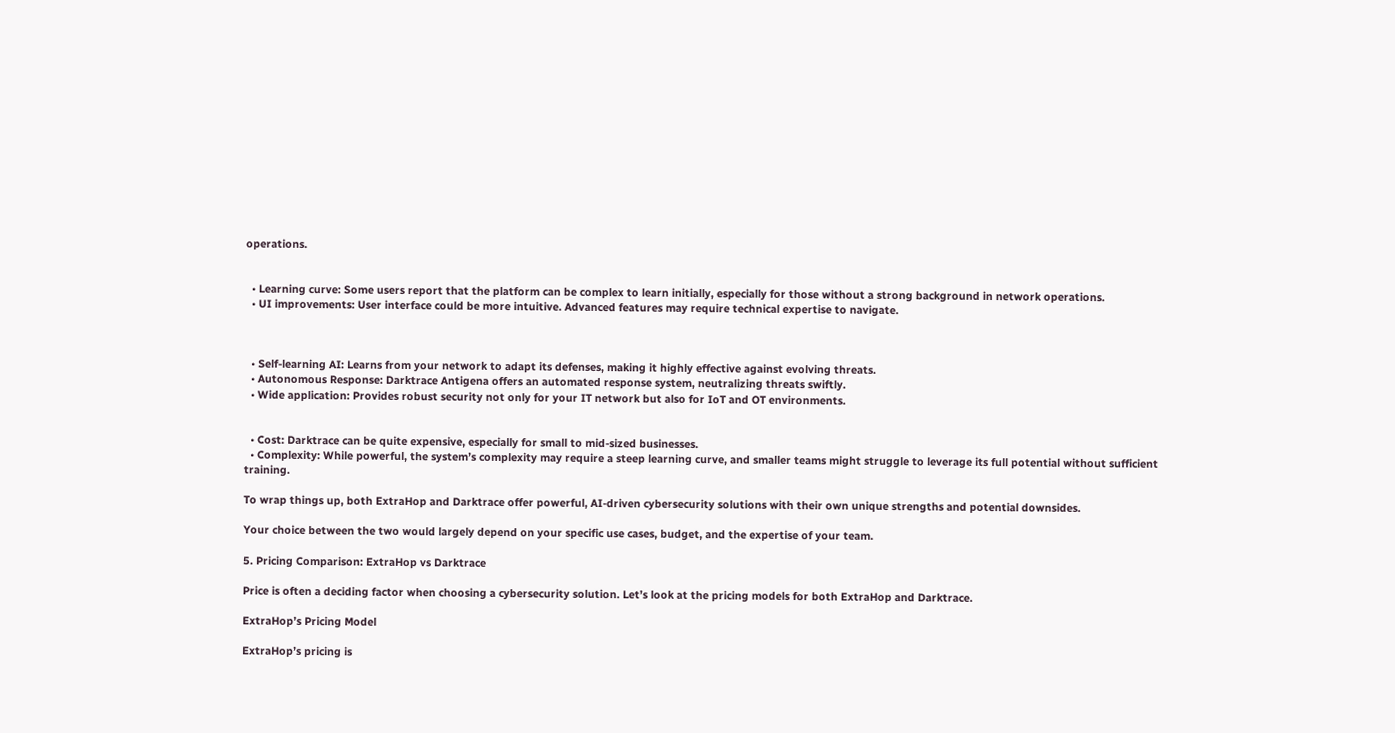operations.


  • Learning curve: Some users report that the platform can be complex to learn initially, especially for those without a strong background in network operations.
  • UI improvements: User interface could be more intuitive. Advanced features may require technical expertise to navigate.



  • Self-learning AI: Learns from your network to adapt its defenses, making it highly effective against evolving threats.
  • Autonomous Response: Darktrace Antigena offers an automated response system, neutralizing threats swiftly.
  • Wide application: Provides robust security not only for your IT network but also for IoT and OT environments.


  • Cost: Darktrace can be quite expensive, especially for small to mid-sized businesses.
  • Complexity: While powerful, the system’s complexity may require a steep learning curve, and smaller teams might struggle to leverage its full potential without sufficient training.

To wrap things up, both ExtraHop and Darktrace offer powerful, AI-driven cybersecurity solutions with their own unique strengths and potential downsides.

Your choice between the two would largely depend on your specific use cases, budget, and the expertise of your team.

5. Pricing Comparison: ExtraHop vs Darktrace

Price is often a deciding factor when choosing a cybersecurity solution. Let’s look at the pricing models for both ExtraHop and Darktrace.

ExtraHop’s Pricing Model

ExtraHop’s pricing is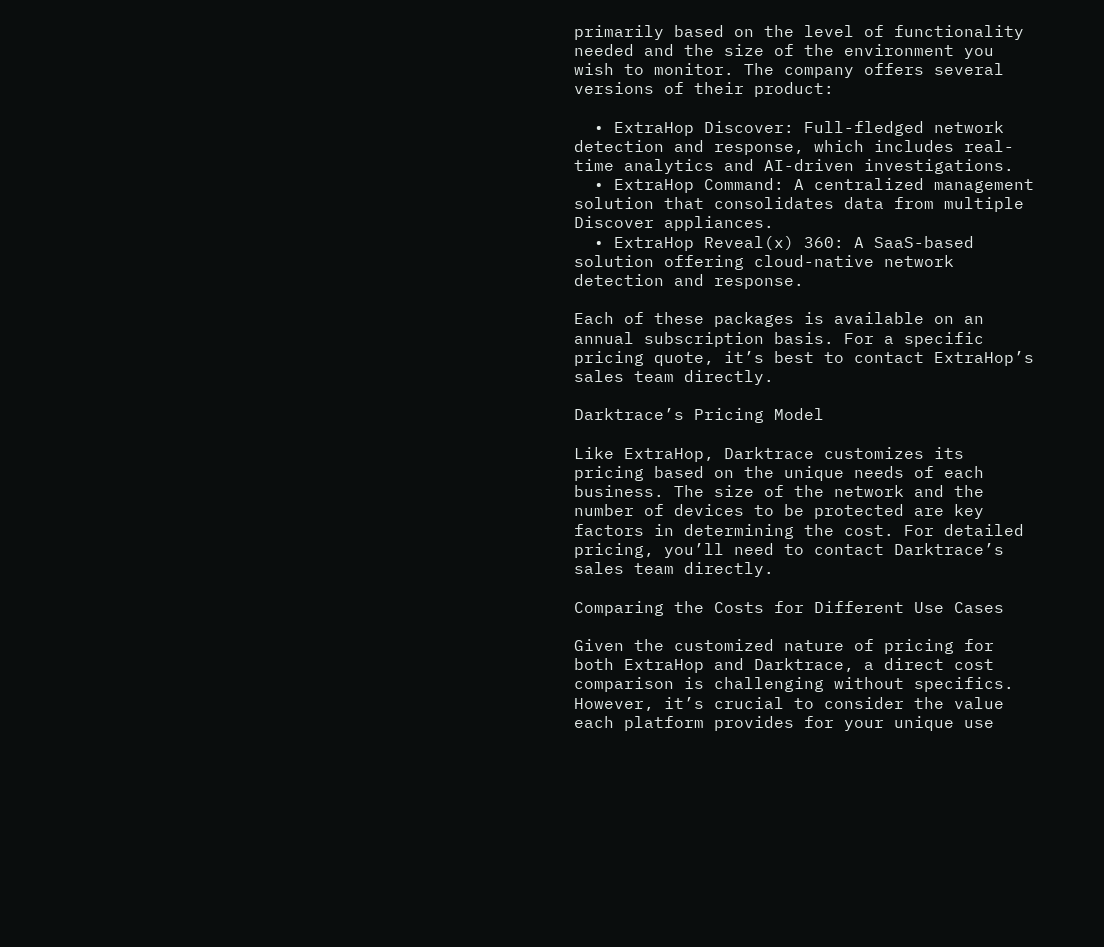primarily based on the level of functionality needed and the size of the environment you wish to monitor. The company offers several versions of their product:

  • ExtraHop Discover: Full-fledged network detection and response, which includes real-time analytics and AI-driven investigations.
  • ExtraHop Command: A centralized management solution that consolidates data from multiple Discover appliances.
  • ExtraHop Reveal(x) 360: A SaaS-based solution offering cloud-native network detection and response.

Each of these packages is available on an annual subscription basis. For a specific pricing quote, it’s best to contact ExtraHop’s sales team directly.

Darktrace’s Pricing Model

Like ExtraHop, Darktrace customizes its pricing based on the unique needs of each business. The size of the network and the number of devices to be protected are key factors in determining the cost. For detailed pricing, you’ll need to contact Darktrace’s sales team directly.

Comparing the Costs for Different Use Cases

Given the customized nature of pricing for both ExtraHop and Darktrace, a direct cost comparison is challenging without specifics. However, it’s crucial to consider the value each platform provides for your unique use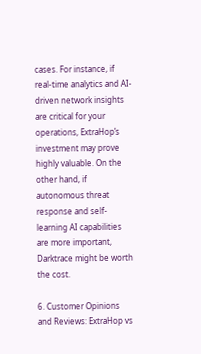cases. For instance, if real-time analytics and AI-driven network insights are critical for your operations, ExtraHop’s investment may prove highly valuable. On the other hand, if autonomous threat response and self-learning AI capabilities are more important, Darktrace might be worth the cost.

6. Customer Opinions and Reviews: ExtraHop vs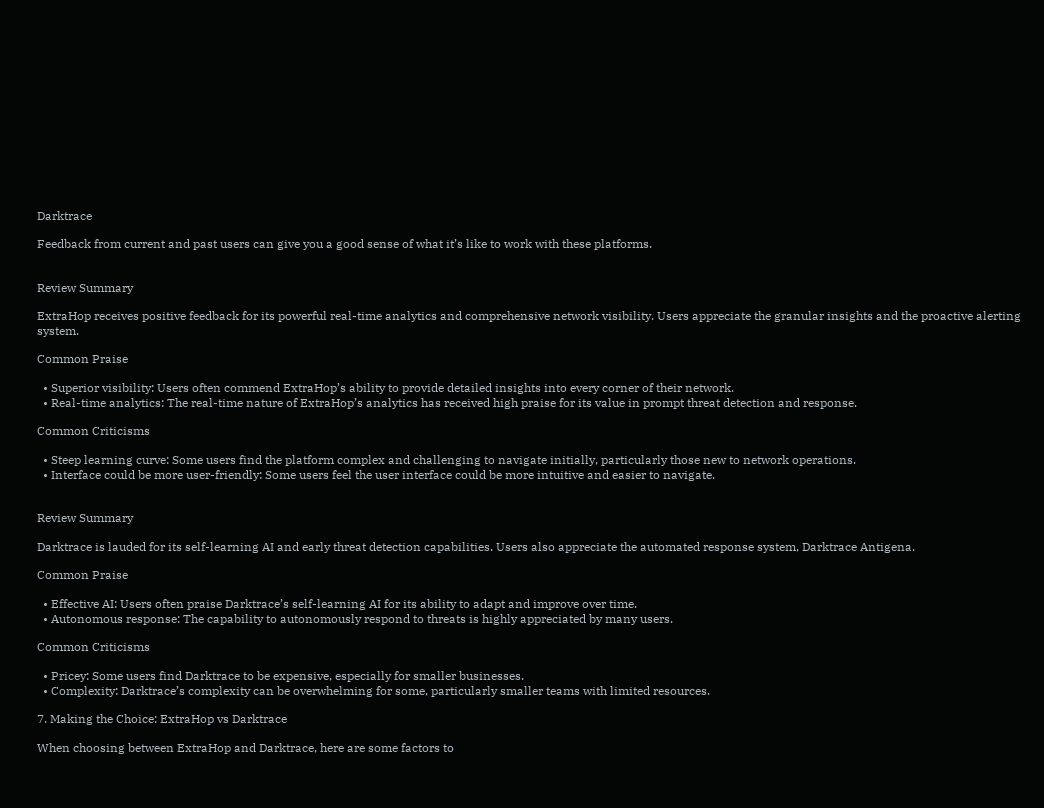Darktrace

Feedback from current and past users can give you a good sense of what it’s like to work with these platforms.


Review Summary

ExtraHop receives positive feedback for its powerful real-time analytics and comprehensive network visibility. Users appreciate the granular insights and the proactive alerting system.

Common Praise

  • Superior visibility: Users often commend ExtraHop’s ability to provide detailed insights into every corner of their network.
  • Real-time analytics: The real-time nature of ExtraHop’s analytics has received high praise for its value in prompt threat detection and response.

Common Criticisms

  • Steep learning curve: Some users find the platform complex and challenging to navigate initially, particularly those new to network operations.
  • Interface could be more user-friendly: Some users feel the user interface could be more intuitive and easier to navigate.


Review Summary

Darktrace is lauded for its self-learning AI and early threat detection capabilities. Users also appreciate the automated response system, Darktrace Antigena.

Common Praise

  • Effective AI: Users often praise Darktrace’s self-learning AI for its ability to adapt and improve over time.
  • Autonomous response: The capability to autonomously respond to threats is highly appreciated by many users.

Common Criticisms

  • Pricey: Some users find Darktrace to be expensive, especially for smaller businesses.
  • Complexity: Darktrace’s complexity can be overwhelming for some, particularly smaller teams with limited resources.

7. Making the Choice: ExtraHop vs Darktrace

When choosing between ExtraHop and Darktrace, here are some factors to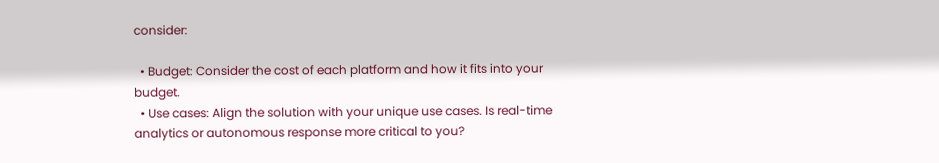consider:

  • Budget: Consider the cost of each platform and how it fits into your budget.
  • Use cases: Align the solution with your unique use cases. Is real-time analytics or autonomous response more critical to you?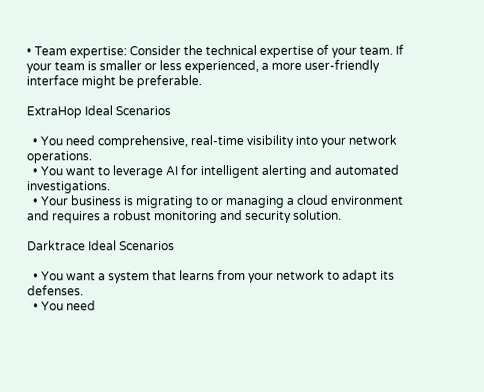• Team expertise: Consider the technical expertise of your team. If your team is smaller or less experienced, a more user-friendly interface might be preferable.

ExtraHop Ideal Scenarios

  • You need comprehensive, real-time visibility into your network operations.
  • You want to leverage AI for intelligent alerting and automated investigations.
  • Your business is migrating to or managing a cloud environment and requires a robust monitoring and security solution.

Darktrace Ideal Scenarios

  • You want a system that learns from your network to adapt its defenses.
  • You need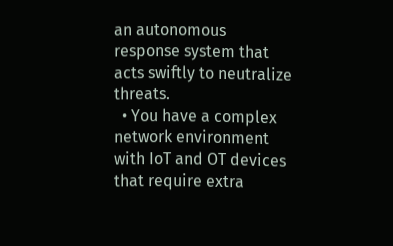an autonomous response system that acts swiftly to neutralize threats.
  • You have a complex network environment with IoT and OT devices that require extra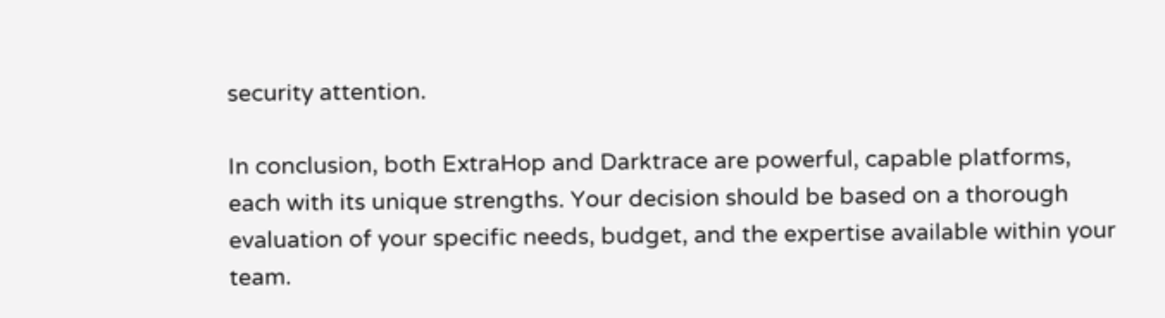security attention.

In conclusion, both ExtraHop and Darktrace are powerful, capable platforms, each with its unique strengths. Your decision should be based on a thorough evaluation of your specific needs, budget, and the expertise available within your team.